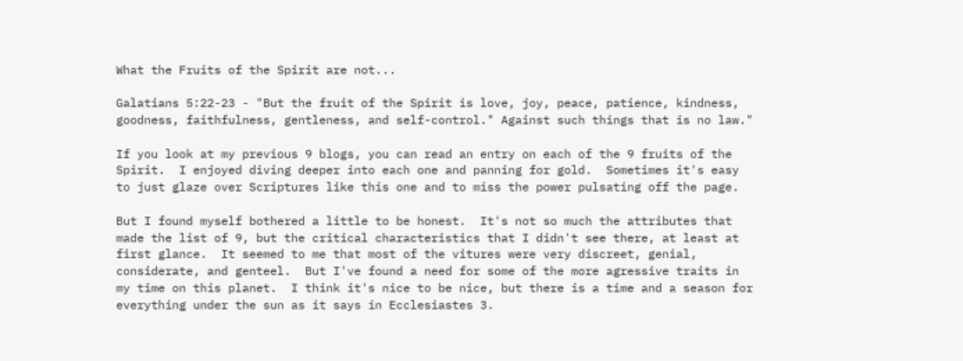What the Fruits of the Spirit are not...

Galatians 5:22-23 - "But the fruit of the Spirit is love, joy, peace, patience, kindness, goodness, faithfulness, gentleness, and self-control." Against such things that is no law."

If you look at my previous 9 blogs, you can read an entry on each of the 9 fruits of the Spirit.  I enjoyed diving deeper into each one and panning for gold.  Sometimes it's easy to just glaze over Scriptures like this one and to miss the power pulsating off the page.

But I found myself bothered a little to be honest.  It's not so much the attributes that made the list of 9, but the critical characteristics that I didn't see there, at least at first glance.  It seemed to me that most of the vitures were very discreet, genial, considerate, and genteel.  But I've found a need for some of the more agressive traits in my time on this planet.  I think it's nice to be nice, but there is a time and a season for everything under the sun as it says in Ecclesiastes 3.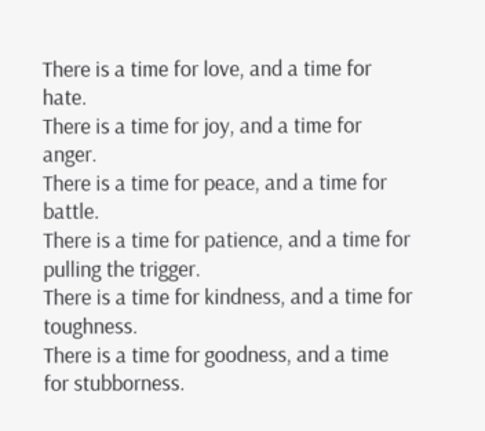There is a time for love, and a time for hate.
There is a time for joy, and a time for anger.
There is a time for peace, and a time for battle.
There is a time for patience, and a time for pulling the trigger.
There is a time for kindness, and a time for toughness.
There is a time for goodness, and a time for stubborness.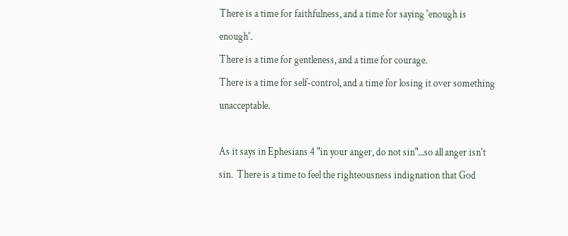There is a time for faithfulness, and a time for saying 'enough is enough'.
There is a time for gentleness, and a time for courage.
There is a time for self-control, and a time for losing it over something unacceptable.

As it says in Ephesians 4 "in your anger, do not sin"...so all anger isn't sin.  There is a time to feel the righteousness indignation that God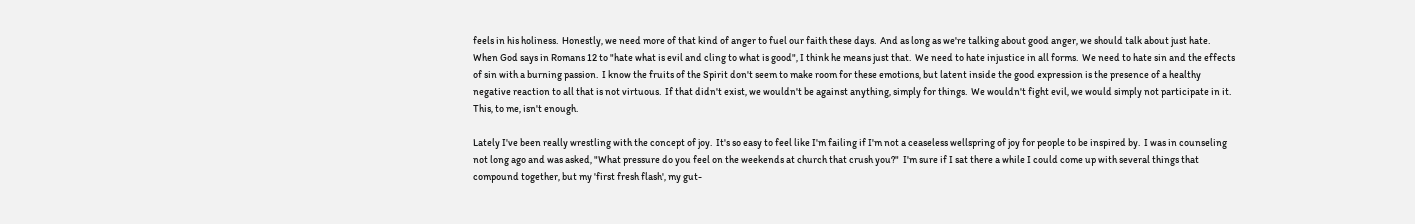feels in his holiness.  Honestly, we need more of that kind of anger to fuel our faith these days.  And as long as we're talking about good anger, we should talk about just hate.  When God says in Romans 12 to "hate what is evil and cling to what is good", I think he means just that.  We need to hate injustice in all forms.  We need to hate sin and the effects of sin with a burning passion.  I know the fruits of the Spirit don't seem to make room for these emotions, but latent inside the good expression is the presence of a healthy negative reaction to all that is not virtuous.  If that didn't exist, we wouldn't be against anything, simply for things.  We wouldn't fight evil, we would simply not participate in it.  This, to me, isn't enough.

Lately I've been really wrestling with the concept of joy.  It's so easy to feel like I'm failing if I'm not a ceaseless wellspring of joy for people to be inspired by.  I was in counseling not long ago and was asked, "What pressure do you feel on the weekends at church that crush you?"  I'm sure if I sat there a while I could come up with several things that compound together, but my 'first fresh flash', my gut-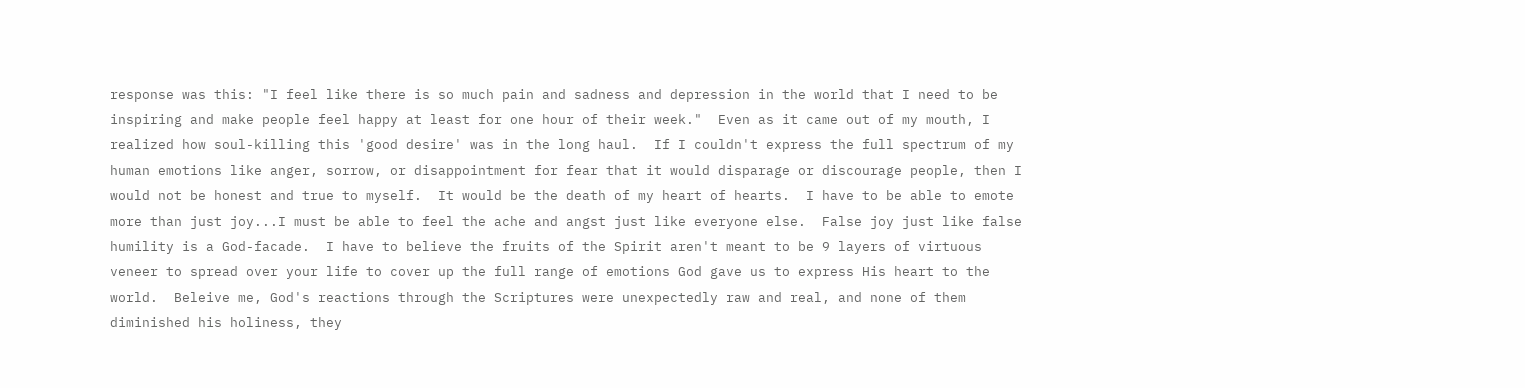response was this: "I feel like there is so much pain and sadness and depression in the world that I need to be inspiring and make people feel happy at least for one hour of their week."  Even as it came out of my mouth, I realized how soul-killing this 'good desire' was in the long haul.  If I couldn't express the full spectrum of my human emotions like anger, sorrow, or disappointment for fear that it would disparage or discourage people, then I would not be honest and true to myself.  It would be the death of my heart of hearts.  I have to be able to emote more than just joy...I must be able to feel the ache and angst just like everyone else.  False joy just like false humility is a God-facade.  I have to believe the fruits of the Spirit aren't meant to be 9 layers of virtuous veneer to spread over your life to cover up the full range of emotions God gave us to express His heart to the world.  Beleive me, God's reactions through the Scriptures were unexpectedly raw and real, and none of them diminished his holiness, they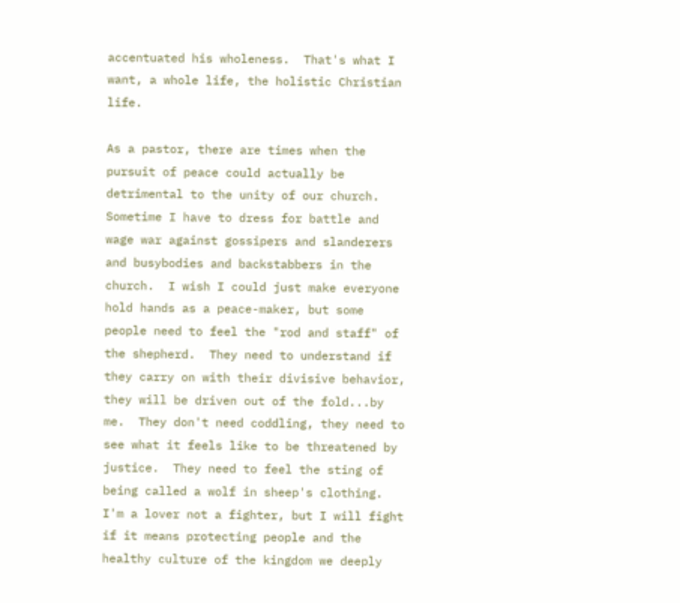accentuated his wholeness.  That's what I want, a whole life, the holistic Christian life.

As a pastor, there are times when the pursuit of peace could actually be detrimental to the unity of our church.  Sometime I have to dress for battle and wage war against gossipers and slanderers and busybodies and backstabbers in the church.  I wish I could just make everyone hold hands as a peace-maker, but some people need to feel the "rod and staff" of the shepherd.  They need to understand if they carry on with their divisive behavior, they will be driven out of the fold...by me.  They don't need coddling, they need to see what it feels like to be threatened by justice.  They need to feel the sting of being called a wolf in sheep's clothing.  I'm a lover not a fighter, but I will fight if it means protecting people and the healthy culture of the kingdom we deeply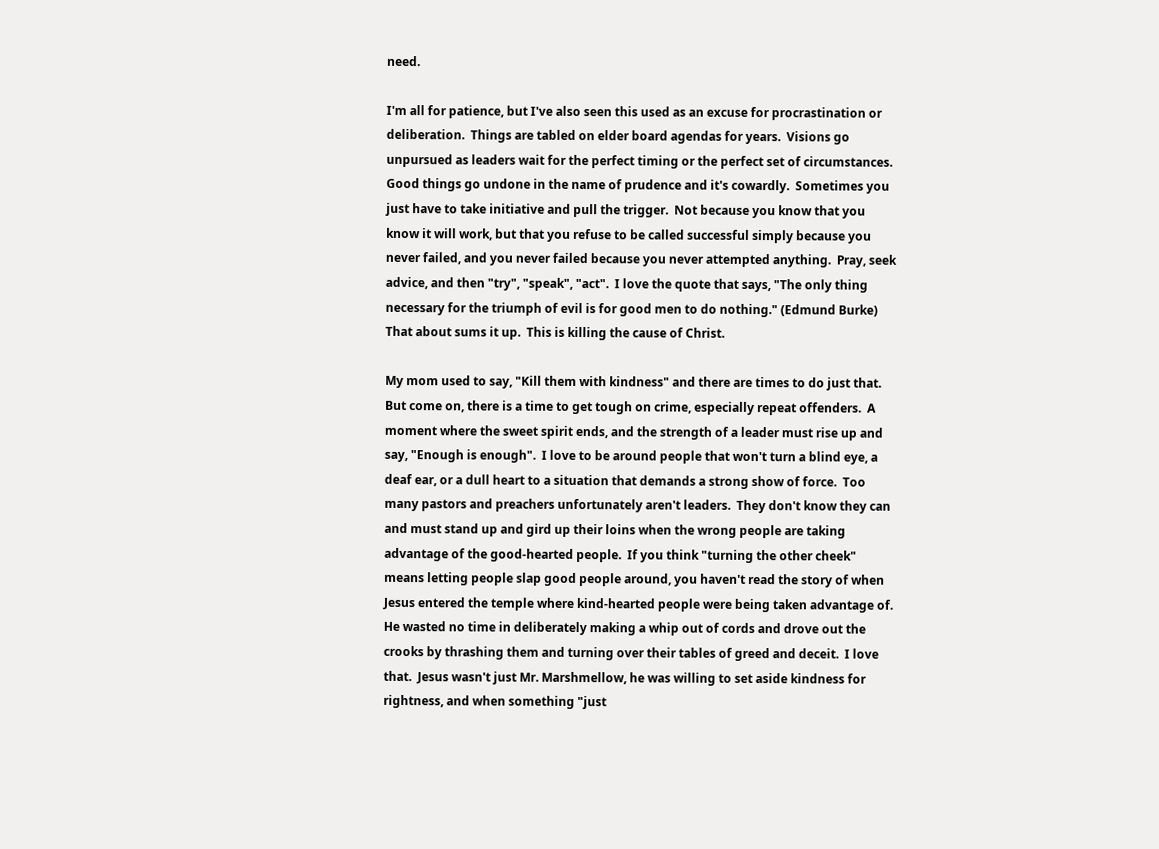need.

I'm all for patience, but I've also seen this used as an excuse for procrastination or deliberation.  Things are tabled on elder board agendas for years.  Visions go unpursued as leaders wait for the perfect timing or the perfect set of circumstances.  Good things go undone in the name of prudence and it's cowardly.  Sometimes you just have to take initiative and pull the trigger.  Not because you know that you know it will work, but that you refuse to be called successful simply because you never failed, and you never failed because you never attempted anything.  Pray, seek advice, and then "try", "speak", "act".  I love the quote that says, "The only thing necessary for the triumph of evil is for good men to do nothing." (Edmund Burke)  That about sums it up.  This is killing the cause of Christ.

My mom used to say, "Kill them with kindness" and there are times to do just that.  But come on, there is a time to get tough on crime, especially repeat offenders.  A moment where the sweet spirit ends, and the strength of a leader must rise up and say, "Enough is enough".  I love to be around people that won't turn a blind eye, a deaf ear, or a dull heart to a situation that demands a strong show of force.  Too many pastors and preachers unfortunately aren't leaders.  They don't know they can and must stand up and gird up their loins when the wrong people are taking advantage of the good-hearted people.  If you think "turning the other cheek" means letting people slap good people around, you haven't read the story of when Jesus entered the temple where kind-hearted people were being taken advantage of.  He wasted no time in deliberately making a whip out of cords and drove out the crooks by thrashing them and turning over their tables of greed and deceit.  I love that.  Jesus wasn't just Mr. Marshmellow, he was willing to set aside kindness for rightness, and when something "just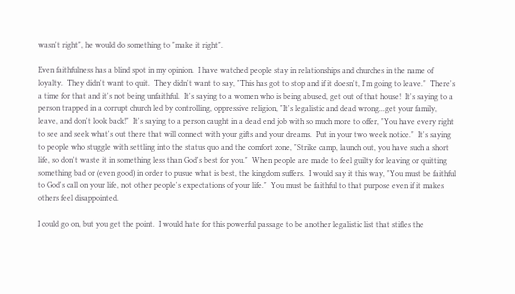wasn't right", he would do something to "make it right".

Even faithfulness has a blind spot in my opinion.  I have watched people stay in relationships and churches in the name of loyalty.  They didn't want to quit.  They didn't want to say, "This has got to stop and if it doesn't, I'm going to leave."  There's a time for that and it's not being unfaithful.  It's saying to a women who is being abused, get out of that house!  It's saying to a person trapped in a corrupt church led by controlling, oppressive religion, "It's legalistic and dead wrong...get your family, leave, and don't look back!"  It's saying to a person caught in a dead end job with so much more to offer, "You have every right to see and seek what's out there that will connect with your gifts and your dreams.  Put in your two week notice."  It's saying to people who stuggle with settling into the status quo and the comfort zone, "Strike camp, launch out, you have such a short life, so don't waste it in something less than God's best for you."  When people are made to feel guilty for leaving or quitting something bad or (even good) in order to pusue what is best, the kingdom suffers.  I would say it this way, "You must be faithful to God's call on your life, not other people's expectations of your life."  You must be faithful to that purpose even if it makes others feel disappointed.

I could go on, but you get the point.  I would hate for this powerful passage to be another legalistic list that stifles the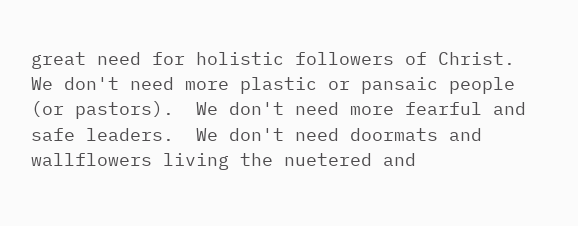great need for holistic followers of Christ.  We don't need more plastic or pansaic people (or pastors).  We don't need more fearful and safe leaders.  We don't need doormats and wallflowers living the nuetered and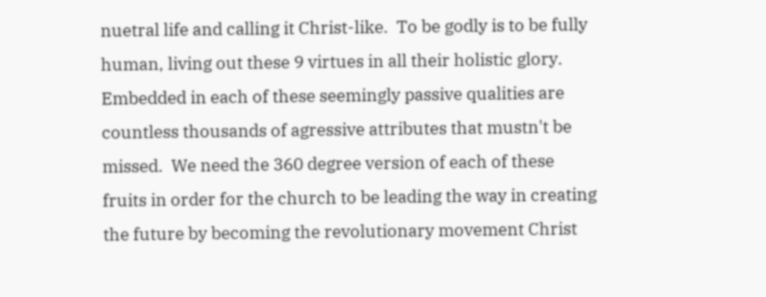nuetral life and calling it Christ-like.  To be godly is to be fully human, living out these 9 virtues in all their holistic glory.  Embedded in each of these seemingly passive qualities are countless thousands of agressive attributes that mustn't be missed.  We need the 360 degree version of each of these fruits in order for the church to be leading the way in creating the future by becoming the revolutionary movement Christ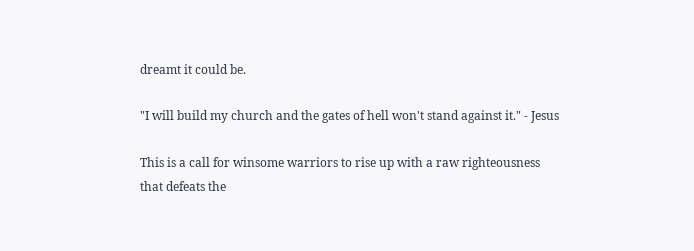dreamt it could be.

"I will build my church and the gates of hell won't stand against it." - Jesus

This is a call for winsome warriors to rise up with a raw righteousness that defeats the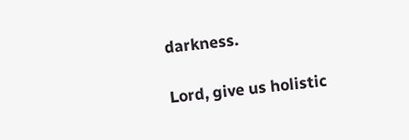darkness.

Lord, give us holistic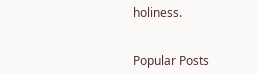holiness.


Popular Posts